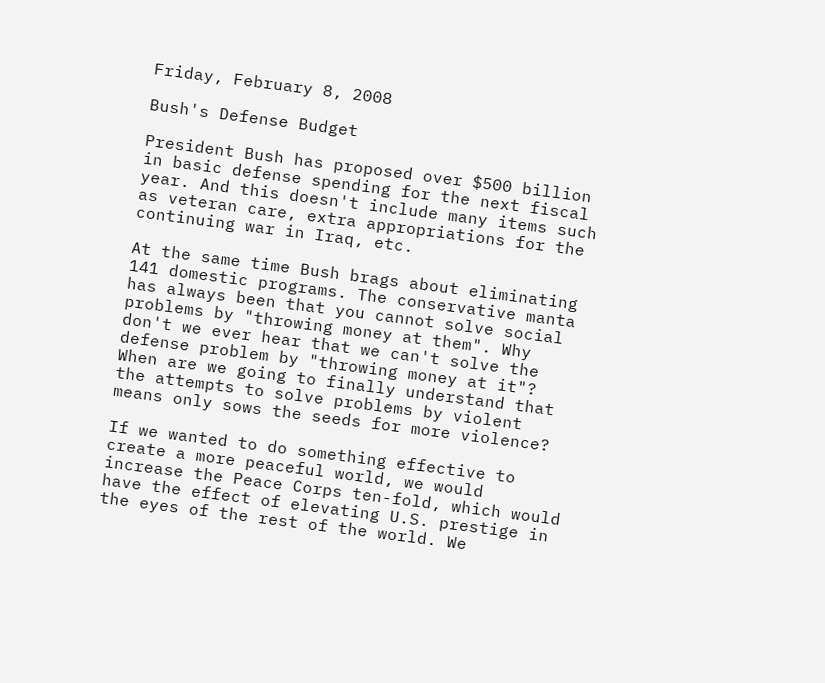Friday, February 8, 2008

Bush's Defense Budget

President Bush has proposed over $500 billion in basic defense spending for the next fiscal year. And this doesn't include many items such as veteran care, extra appropriations for the continuing war in Iraq, etc.

At the same time Bush brags about eliminating 141 domestic programs. The conservative manta has always been that you cannot solve social problems by "throwing money at them". Why don't we ever hear that we can't solve the defense problem by "throwing money at it"? When are we going to finally understand that the attempts to solve problems by violent means only sows the seeds for more violence?

If we wanted to do something effective to create a more peaceful world, we would increase the Peace Corps ten-fold, which would have the effect of elevating U.S. prestige in the eyes of the rest of the world. We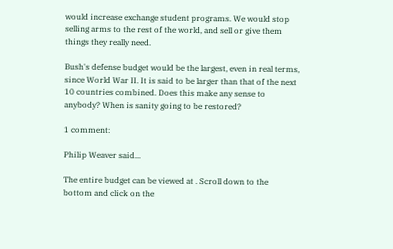would increase exchange student programs. We would stop selling arms to the rest of the world, and sell or give them things they really need.

Bush's defense budget would be the largest, even in real terms, since World War II. It is said to be larger than that of the next 10 countries combined. Does this make any sense to anybody? When is sanity going to be restored?

1 comment:

Philip Weaver said...

The entire budget can be viewed at . Scroll down to the bottom and click on the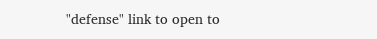"defense" link to open to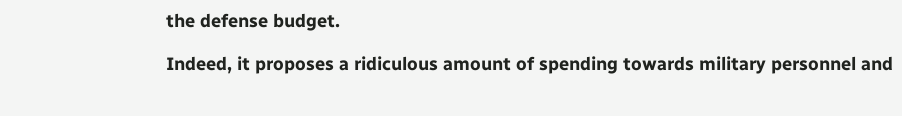the defense budget.

Indeed, it proposes a ridiculous amount of spending towards military personnel and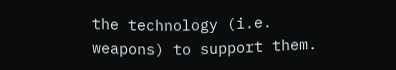the technology (i.e. weapons) to support them.